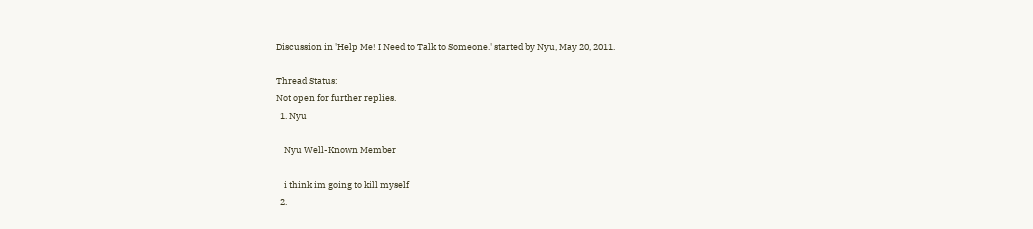Discussion in 'Help Me! I Need to Talk to Someone.' started by Nyu, May 20, 2011.

Thread Status:
Not open for further replies.
  1. Nyu

    Nyu Well-Known Member

    i think im going to kill myself
  2.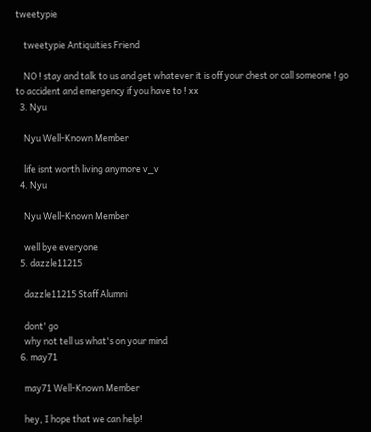tweetypie

    tweetypie Antiquities Friend

    NO ! stay and talk to us and get whatever it is off your chest or call someone ! go to accident and emergency if you have to ! xx
  3. Nyu

    Nyu Well-Known Member

    life isnt worth living anymore v_v
  4. Nyu

    Nyu Well-Known Member

    well bye everyone
  5. dazzle11215

    dazzle11215 Staff Alumni

    dont' go
    why not tell us what's on your mind
  6. may71

    may71 Well-Known Member

    hey, I hope that we can help!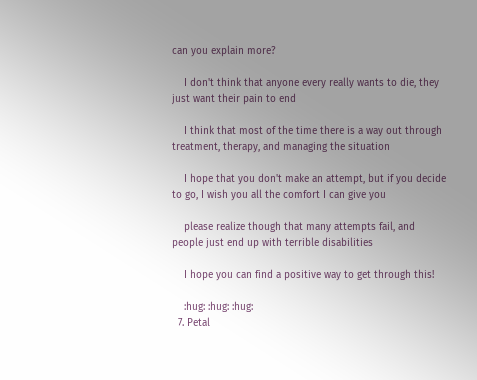can you explain more?

    I don't think that anyone every really wants to die, they just want their pain to end

    I think that most of the time there is a way out through treatment, therapy, and managing the situation

    I hope that you don't make an attempt, but if you decide to go, I wish you all the comfort I can give you

    please realize though that many attempts fail, and people just end up with terrible disabilities

    I hope you can find a positive way to get through this!

    :hug: :hug: :hug:
  7. Petal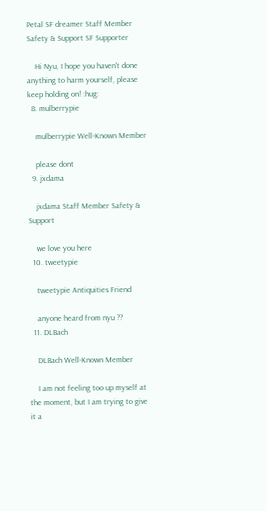Petal SF dreamer Staff Member Safety & Support SF Supporter

    Hi Nyu, I hope you haven't done anything to harm yourself, please keep holding on! :hug:
  8. mulberrypie

    mulberrypie Well-Known Member

    please dont
  9. jxdama

    jxdama Staff Member Safety & Support

    we love you here
  10. tweetypie

    tweetypie Antiquities Friend

    anyone heard from nyu ??
  11. DLBach

    DLBach Well-Known Member

    I am not feeling too up myself at the moment, but I am trying to give it a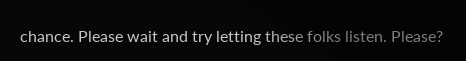chance. Please wait and try letting these folks listen. Please?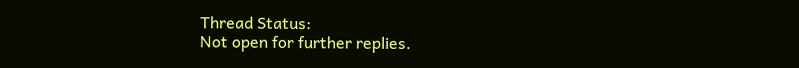Thread Status:
Not open for further replies.